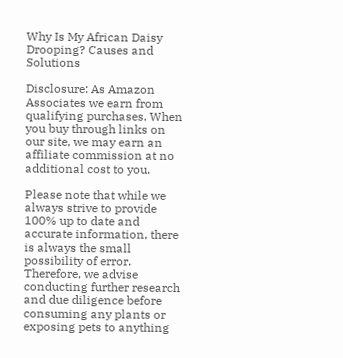Why Is My African Daisy Drooping? Causes and Solutions

Disclosure: As Amazon Associates we earn from qualifying purchases. When you buy through links on our site, we may earn an affiliate commission at no additional cost to you.

Please note that while we always strive to provide 100% up to date and accurate information, there is always the small possibility of error. Therefore, we advise conducting further research and due diligence before consuming any plants or exposing pets to anything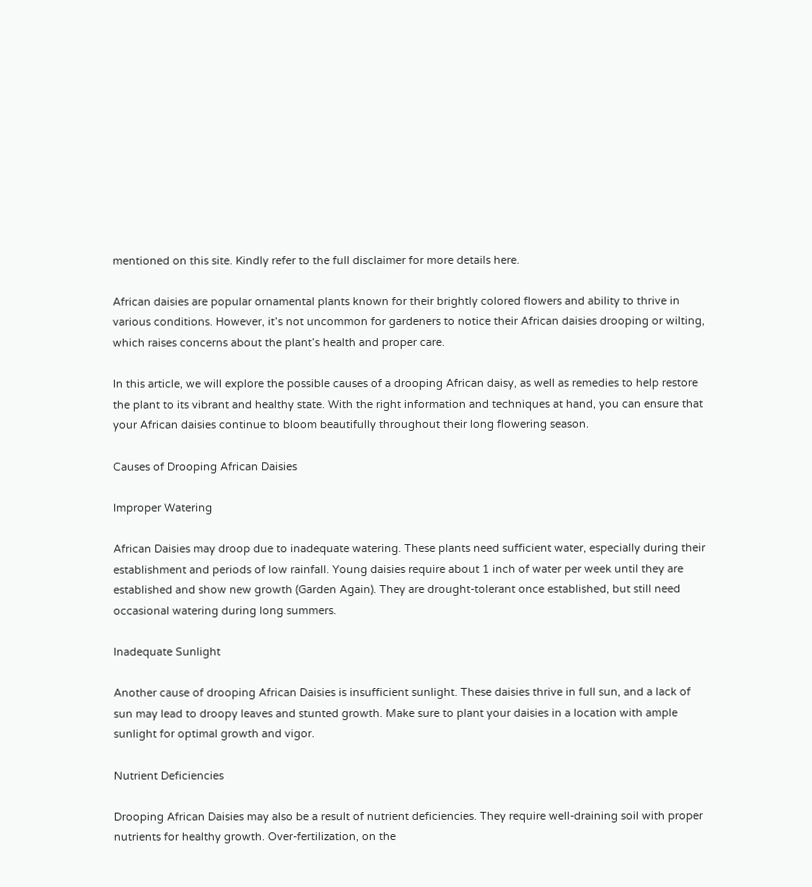mentioned on this site. Kindly refer to the full disclaimer for more details here.

African daisies are popular ornamental plants known for their brightly colored flowers and ability to thrive in various conditions. However, it’s not uncommon for gardeners to notice their African daisies drooping or wilting, which raises concerns about the plant’s health and proper care.

In this article, we will explore the possible causes of a drooping African daisy, as well as remedies to help restore the plant to its vibrant and healthy state. With the right information and techniques at hand, you can ensure that your African daisies continue to bloom beautifully throughout their long flowering season.

Causes of Drooping African Daisies

Improper Watering

African Daisies may droop due to inadequate watering. These plants need sufficient water, especially during their establishment and periods of low rainfall. Young daisies require about 1 inch of water per week until they are established and show new growth (Garden Again). They are drought-tolerant once established, but still need occasional watering during long summers.

Inadequate Sunlight

Another cause of drooping African Daisies is insufficient sunlight. These daisies thrive in full sun, and a lack of sun may lead to droopy leaves and stunted growth. Make sure to plant your daisies in a location with ample sunlight for optimal growth and vigor.

Nutrient Deficiencies

Drooping African Daisies may also be a result of nutrient deficiencies. They require well-draining soil with proper nutrients for healthy growth. Over-fertilization, on the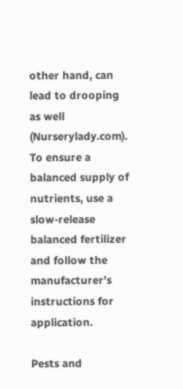other hand, can lead to drooping as well (Nurserylady.com). To ensure a balanced supply of nutrients, use a slow-release balanced fertilizer and follow the manufacturer’s instructions for application.

Pests and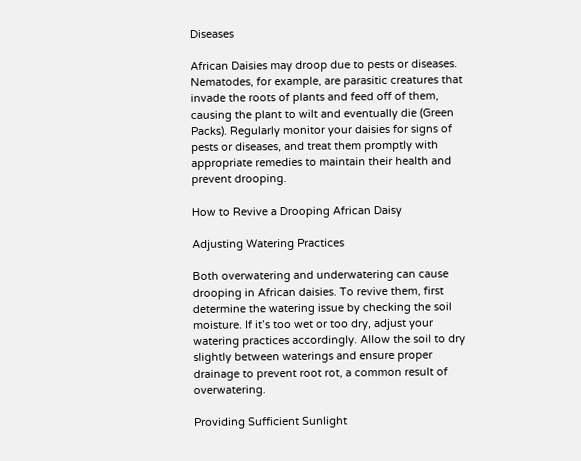Diseases

African Daisies may droop due to pests or diseases. Nematodes, for example, are parasitic creatures that invade the roots of plants and feed off of them, causing the plant to wilt and eventually die (Green Packs). Regularly monitor your daisies for signs of pests or diseases, and treat them promptly with appropriate remedies to maintain their health and prevent drooping.

How to Revive a Drooping African Daisy

Adjusting Watering Practices

Both overwatering and underwatering can cause drooping in African daisies. To revive them, first determine the watering issue by checking the soil moisture. If it’s too wet or too dry, adjust your watering practices accordingly. Allow the soil to dry slightly between waterings and ensure proper drainage to prevent root rot, a common result of overwatering.

Providing Sufficient Sunlight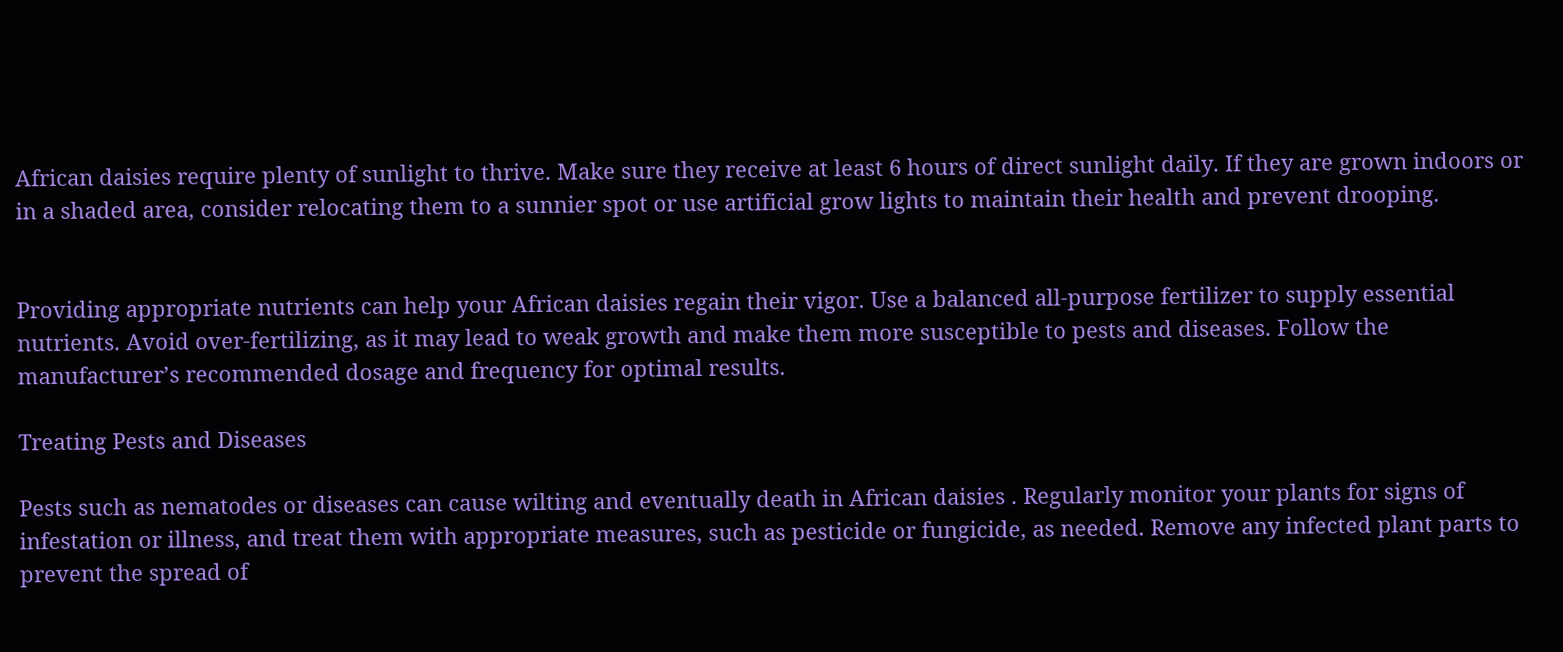African daisies require plenty of sunlight to thrive. Make sure they receive at least 6 hours of direct sunlight daily. If they are grown indoors or in a shaded area, consider relocating them to a sunnier spot or use artificial grow lights to maintain their health and prevent drooping.


Providing appropriate nutrients can help your African daisies regain their vigor. Use a balanced all-purpose fertilizer to supply essential nutrients. Avoid over-fertilizing, as it may lead to weak growth and make them more susceptible to pests and diseases. Follow the manufacturer’s recommended dosage and frequency for optimal results.

Treating Pests and Diseases

Pests such as nematodes or diseases can cause wilting and eventually death in African daisies . Regularly monitor your plants for signs of infestation or illness, and treat them with appropriate measures, such as pesticide or fungicide, as needed. Remove any infected plant parts to prevent the spread of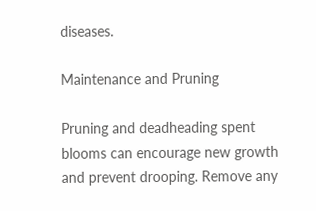diseases.

Maintenance and Pruning

Pruning and deadheading spent blooms can encourage new growth and prevent drooping. Remove any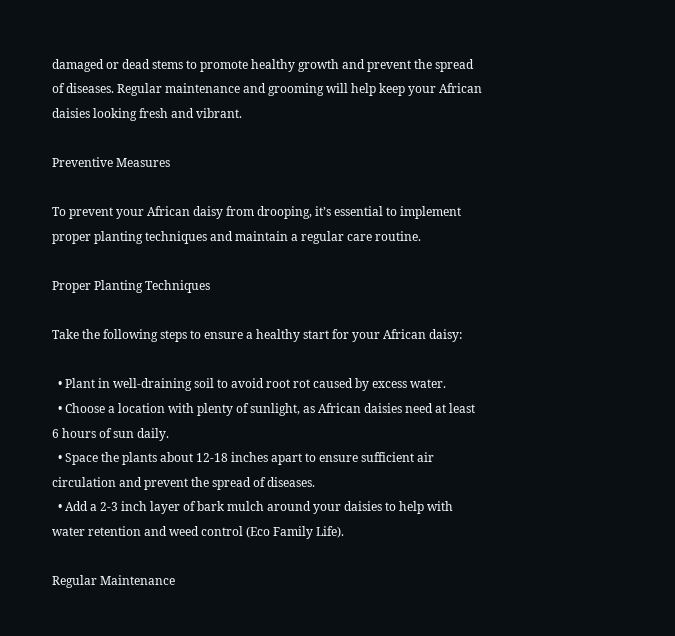damaged or dead stems to promote healthy growth and prevent the spread of diseases. Regular maintenance and grooming will help keep your African daisies looking fresh and vibrant.

Preventive Measures

To prevent your African daisy from drooping, it’s essential to implement proper planting techniques and maintain a regular care routine.

Proper Planting Techniques

Take the following steps to ensure a healthy start for your African daisy:

  • Plant in well-draining soil to avoid root rot caused by excess water.
  • Choose a location with plenty of sunlight, as African daisies need at least 6 hours of sun daily.
  • Space the plants about 12-18 inches apart to ensure sufficient air circulation and prevent the spread of diseases.
  • Add a 2-3 inch layer of bark mulch around your daisies to help with water retention and weed control (Eco Family Life).

Regular Maintenance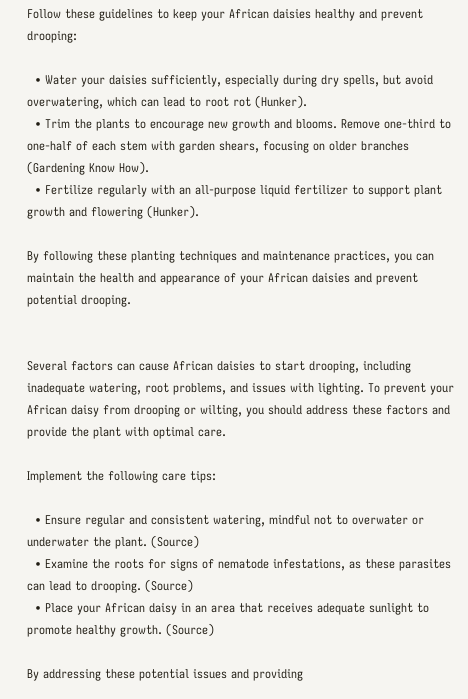Follow these guidelines to keep your African daisies healthy and prevent drooping:

  • Water your daisies sufficiently, especially during dry spells, but avoid overwatering, which can lead to root rot (Hunker).
  • Trim the plants to encourage new growth and blooms. Remove one-third to one-half of each stem with garden shears, focusing on older branches (Gardening Know How).
  • Fertilize regularly with an all-purpose liquid fertilizer to support plant growth and flowering (Hunker).

By following these planting techniques and maintenance practices, you can maintain the health and appearance of your African daisies and prevent potential drooping.


Several factors can cause African daisies to start drooping, including inadequate watering, root problems, and issues with lighting. To prevent your African daisy from drooping or wilting, you should address these factors and provide the plant with optimal care.

Implement the following care tips:

  • Ensure regular and consistent watering, mindful not to overwater or underwater the plant. (Source)
  • Examine the roots for signs of nematode infestations, as these parasites can lead to drooping. (Source)
  • Place your African daisy in an area that receives adequate sunlight to promote healthy growth. (Source)

By addressing these potential issues and providing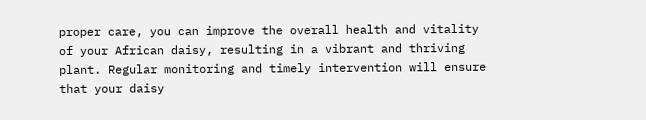proper care, you can improve the overall health and vitality of your African daisy, resulting in a vibrant and thriving plant. Regular monitoring and timely intervention will ensure that your daisy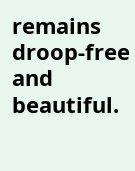remains droop-free and beautiful.